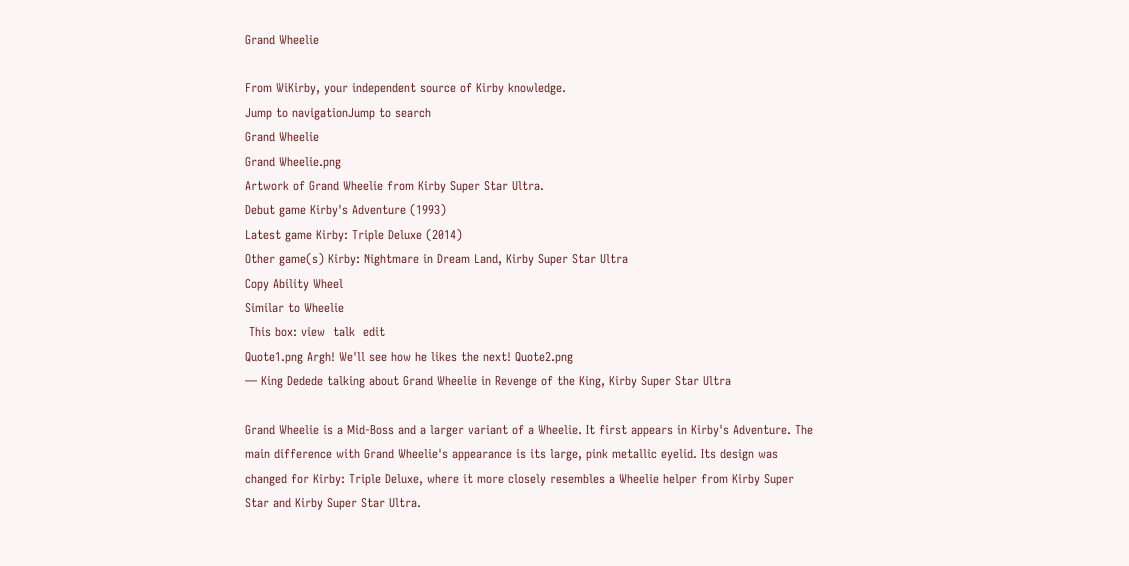Grand Wheelie

From WiKirby, your independent source of Kirby knowledge.
Jump to navigationJump to search
Grand Wheelie
Grand Wheelie.png
Artwork of Grand Wheelie from Kirby Super Star Ultra.
Debut game Kirby's Adventure (1993)
Latest game Kirby: Triple Deluxe (2014)
Other game(s) Kirby: Nightmare in Dream Land, Kirby Super Star Ultra
Copy Ability Wheel
Similar to Wheelie
 This box: view  talk  edit
Quote1.png Argh! We'll see how he likes the next! Quote2.png
— King Dedede talking about Grand Wheelie in Revenge of the King, Kirby Super Star Ultra

Grand Wheelie is a Mid-Boss and a larger variant of a Wheelie. It first appears in Kirby's Adventure. The main difference with Grand Wheelie's appearance is its large, pink metallic eyelid. Its design was changed for Kirby: Triple Deluxe, where it more closely resembles a Wheelie helper from Kirby Super Star and Kirby Super Star Ultra.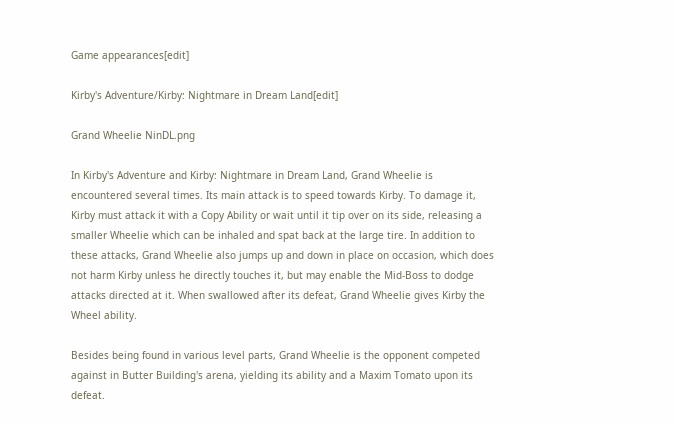Game appearances[edit]

Kirby's Adventure/Kirby: Nightmare in Dream Land[edit]

Grand Wheelie NinDL.png

In Kirby's Adventure and Kirby: Nightmare in Dream Land, Grand Wheelie is encountered several times. Its main attack is to speed towards Kirby. To damage it, Kirby must attack it with a Copy Ability or wait until it tip over on its side, releasing a smaller Wheelie which can be inhaled and spat back at the large tire. In addition to these attacks, Grand Wheelie also jumps up and down in place on occasion, which does not harm Kirby unless he directly touches it, but may enable the Mid-Boss to dodge attacks directed at it. When swallowed after its defeat, Grand Wheelie gives Kirby the Wheel ability.

Besides being found in various level parts, Grand Wheelie is the opponent competed against in Butter Building's arena, yielding its ability and a Maxim Tomato upon its defeat.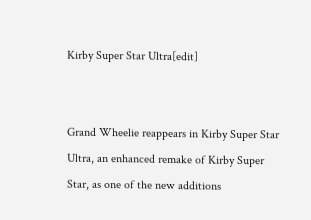Kirby Super Star Ultra[edit]


Grand Wheelie reappears in Kirby Super Star Ultra, an enhanced remake of Kirby Super Star, as one of the new additions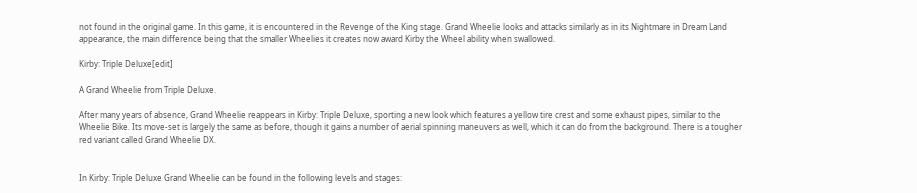not found in the original game. In this game, it is encountered in the Revenge of the King stage. Grand Wheelie looks and attacks similarly as in its Nightmare in Dream Land appearance, the main difference being that the smaller Wheelies it creates now award Kirby the Wheel ability when swallowed.

Kirby: Triple Deluxe[edit]

A Grand Wheelie from Triple Deluxe.

After many years of absence, Grand Wheelie reappears in Kirby: Triple Deluxe, sporting a new look which features a yellow tire crest and some exhaust pipes, similar to the Wheelie Bike. Its move-set is largely the same as before, though it gains a number of aerial spinning maneuvers as well, which it can do from the background. There is a tougher red variant called Grand Wheelie DX.


In Kirby: Triple Deluxe Grand Wheelie can be found in the following levels and stages: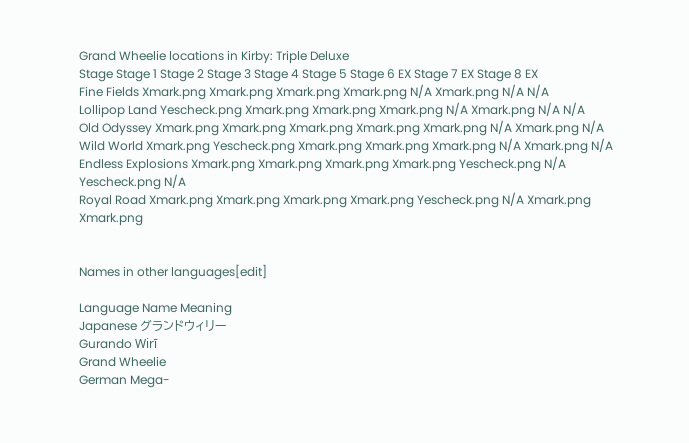Grand Wheelie locations in Kirby: Triple Deluxe
Stage Stage 1 Stage 2 Stage 3 Stage 4 Stage 5 Stage 6 EX Stage 7 EX Stage 8 EX
Fine Fields Xmark.png Xmark.png Xmark.png Xmark.png N/A Xmark.png N/A N/A
Lollipop Land Yescheck.png Xmark.png Xmark.png Xmark.png N/A Xmark.png N/A N/A
Old Odyssey Xmark.png Xmark.png Xmark.png Xmark.png Xmark.png N/A Xmark.png N/A
Wild World Xmark.png Yescheck.png Xmark.png Xmark.png Xmark.png N/A Xmark.png N/A
Endless Explosions Xmark.png Xmark.png Xmark.png Xmark.png Yescheck.png N/A Yescheck.png N/A
Royal Road Xmark.png Xmark.png Xmark.png Xmark.png Yescheck.png N/A Xmark.png Xmark.png


Names in other languages[edit]

Language Name Meaning
Japanese グランドウィリー
Gurando Wirī
Grand Wheelie
German Mega-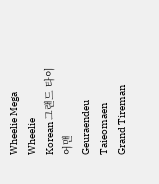Wheelie Mega Wheelie
Korean 그랜드 타이어맨
Geuraendeu Taieomaen
Grand Tireman